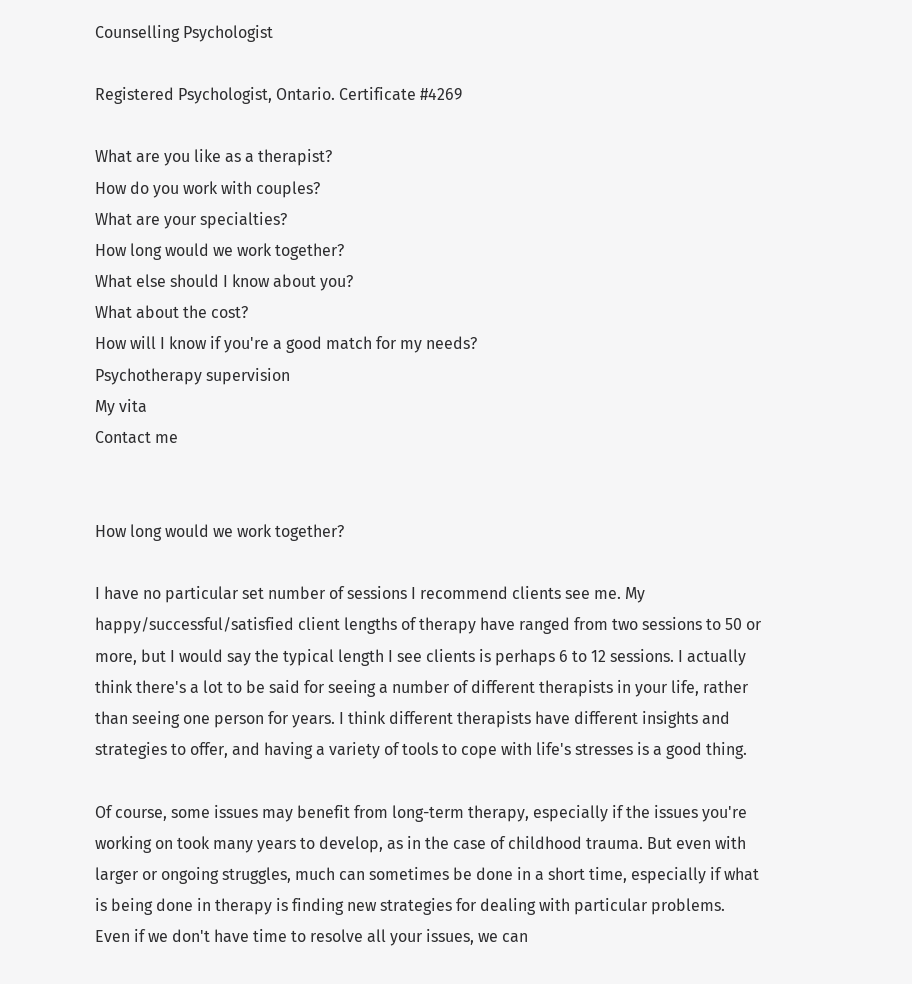Counselling Psychologist

Registered Psychologist, Ontario. Certificate #4269

What are you like as a therapist?
How do you work with couples?
What are your specialties?
How long would we work together?
What else should I know about you?
What about the cost?
How will I know if you're a good match for my needs?
Psychotherapy supervision
My vita
Contact me


How long would we work together?

I have no particular set number of sessions I recommend clients see me. My happy/successful/satisfied client lengths of therapy have ranged from two sessions to 50 or more, but I would say the typical length I see clients is perhaps 6 to 12 sessions. I actually think there's a lot to be said for seeing a number of different therapists in your life, rather than seeing one person for years. I think different therapists have different insights and strategies to offer, and having a variety of tools to cope with life's stresses is a good thing.

Of course, some issues may benefit from long-term therapy, especially if the issues you're working on took many years to develop, as in the case of childhood trauma. But even with larger or ongoing struggles, much can sometimes be done in a short time, especially if what is being done in therapy is finding new strategies for dealing with particular problems. Even if we don't have time to resolve all your issues, we can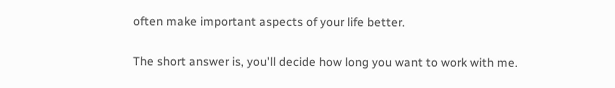often make important aspects of your life better.

The short answer is, you'll decide how long you want to work with me.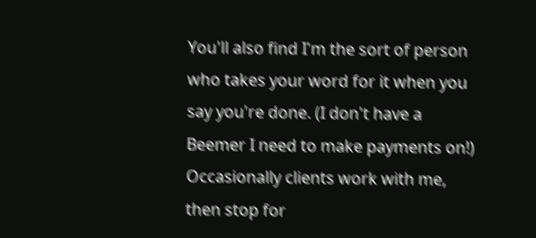You'll also find I'm the sort of person who takes your word for it when you say you're done. (I don't have a Beemer I need to make payments on!) Occasionally clients work with me, then stop for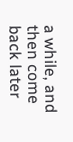a while, and then come back later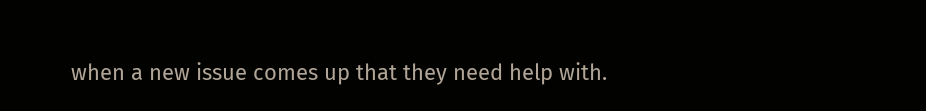when a new issue comes up that they need help with.